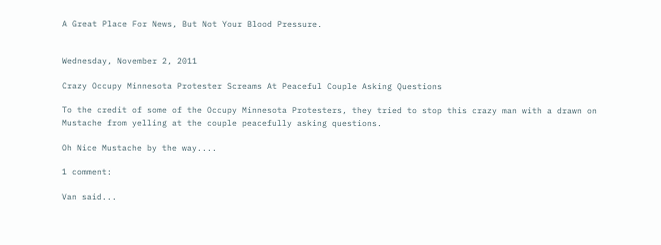A Great Place For News, But Not Your Blood Pressure.


Wednesday, November 2, 2011

Crazy Occupy Minnesota Protester Screams At Peaceful Couple Asking Questions

To the credit of some of the Occupy Minnesota Protesters, they tried to stop this crazy man with a drawn on Mustache from yelling at the couple peacefully asking questions.

Oh Nice Mustache by the way....

1 comment:

Van said...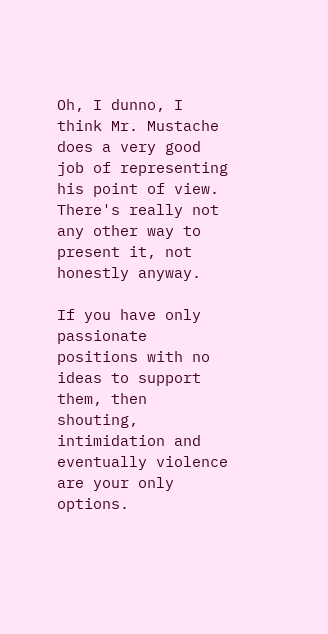Oh, I dunno, I think Mr. Mustache does a very good job of representing his point of view. There's really not any other way to present it, not honestly anyway.

If you have only passionate positions with no ideas to support them, then shouting, intimidation and eventually violence are your only options.